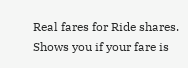Real fares for Ride shares. Shows you if your fare is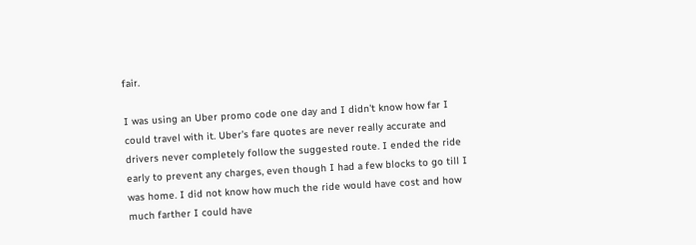fair.

I was using an Uber promo code one day and I didn't know how far I could travel with it. Uber's fare quotes are never really accurate and drivers never completely follow the suggested route. I ended the ride early to prevent any charges, even though I had a few blocks to go till I was home. I did not know how much the ride would have cost and how much farther I could have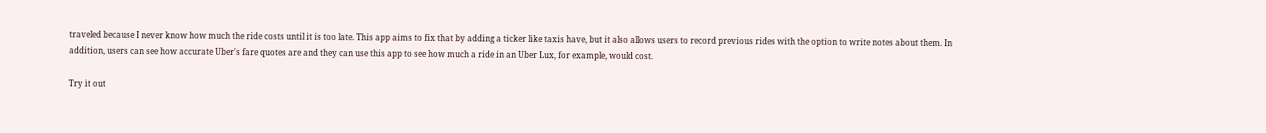traveled because I never know how much the ride costs until it is too late. This app aims to fix that by adding a ticker like taxis have, but it also allows users to record previous rides with the option to write notes about them. In addition, users can see how accurate Uber's fare quotes are and they can use this app to see how much a ride in an Uber Lux, for example, would cost.

Try it out